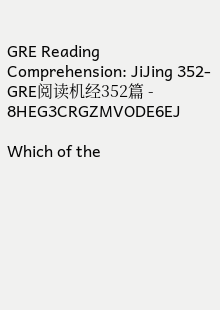GRE Reading Comprehension: JiJing 352-GRE阅读机经352篇 - 8HEG3CRGZMVODE6EJ

Which of the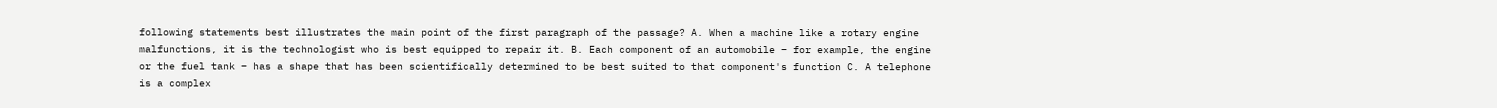following statements best illustrates the main point of the first paragraph of the passage? A. When a machine like a rotary engine malfunctions, it is the technologist who is best equipped to repair it. B. Each component of an automobile – for example, the engine or the fuel tank – has a shape that has been scientifically determined to be best suited to that component's function C. A telephone is a complex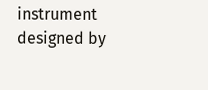instrument designed by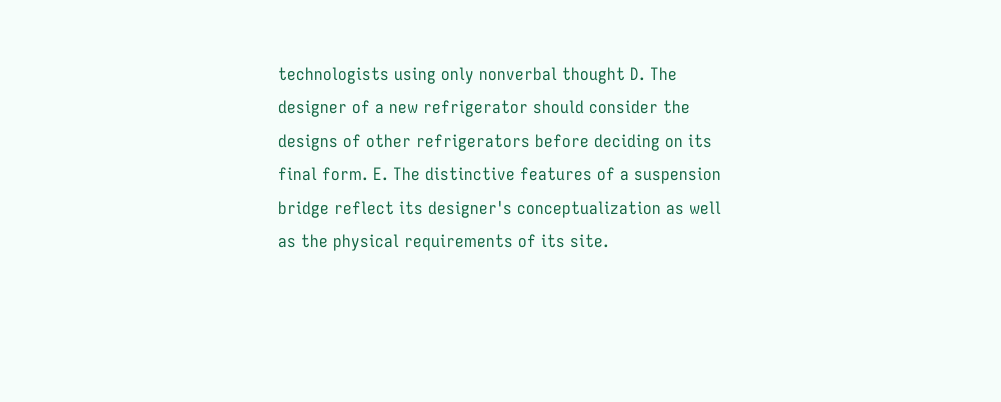technologists using only nonverbal thought D. The designer of a new refrigerator should consider the designs of other refrigerators before deciding on its final form. E. The distinctive features of a suspension bridge reflect its designer's conceptualization as well as the physical requirements of its site.